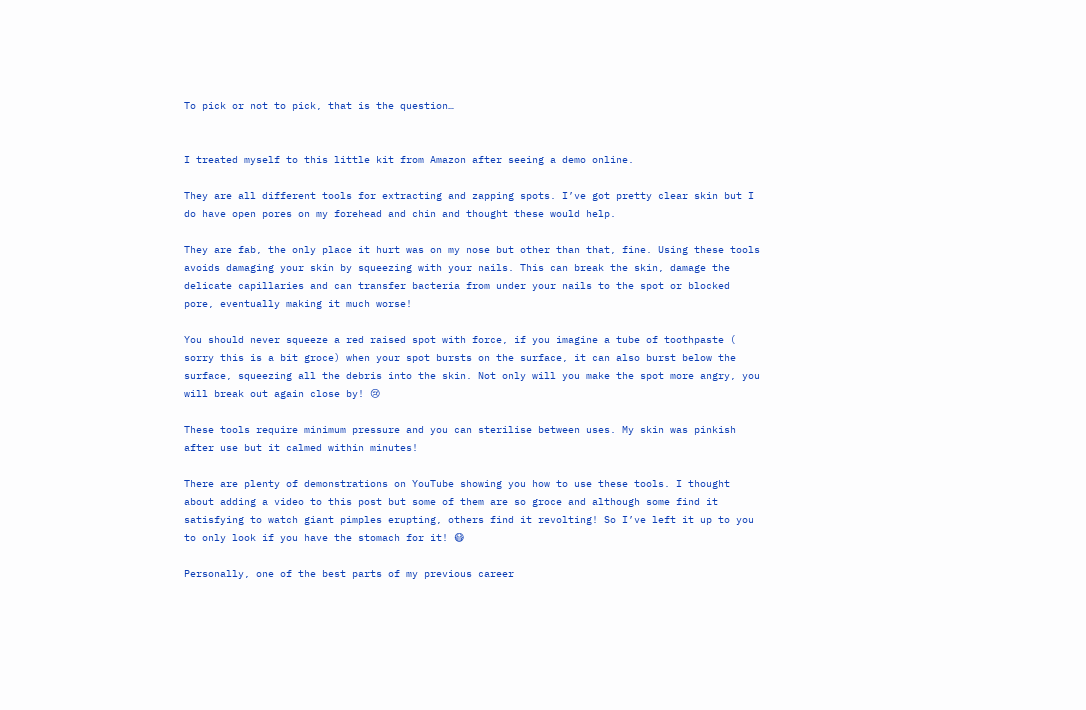To pick or not to pick, that is the question…


I treated myself to this little kit from Amazon after seeing a demo online.

They are all different tools for extracting and zapping spots. I’ve got pretty clear skin but I do have open pores on my forehead and chin and thought these would help.

They are fab, the only place it hurt was on my nose but other than that, fine. Using these tools avoids damaging your skin by squeezing with your nails. This can break the skin, damage the delicate capillaries and can transfer bacteria from under your nails to the spot or blocked pore, eventually making it much worse!

You should never squeeze a red raised spot with force, if you imagine a tube of toothpaste ( sorry this is a bit groce) when your spot bursts on the surface, it can also burst below the surface, squeezing all the debris into the skin. Not only will you make the spot more angry, you will break out again close by! 😢

These tools require minimum pressure and you can sterilise between uses. My skin was pinkish after use but it calmed within minutes!

There are plenty of demonstrations on YouTube showing you how to use these tools. I thought about adding a video to this post but some of them are so groce and although some find it satisfying to watch giant pimples erupting, others find it revolting! So I’ve left it up to you to only look if you have the stomach for it! 😷

Personally, one of the best parts of my previous career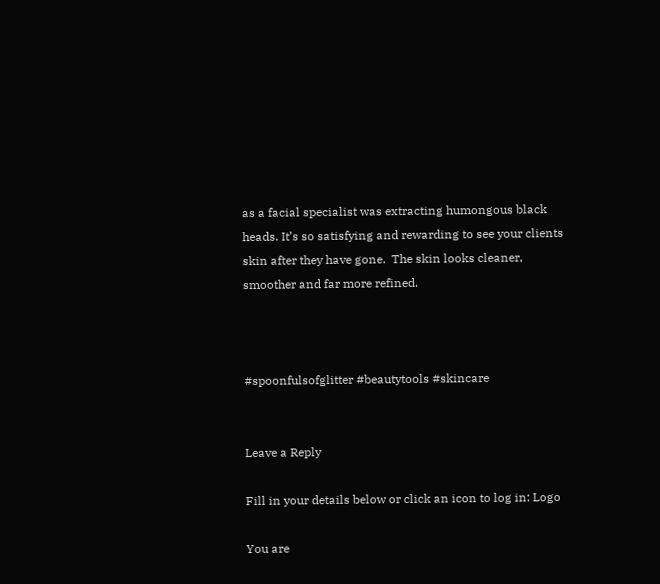as a facial specialist was extracting humongous black heads. It’s so satisfying and rewarding to see your clients skin after they have gone.  The skin looks cleaner, smoother and far more refined.



#spoonfulsofglitter #beautytools #skincare


Leave a Reply

Fill in your details below or click an icon to log in: Logo

You are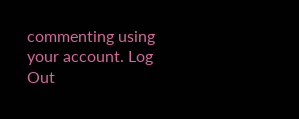commenting using your account. Log Out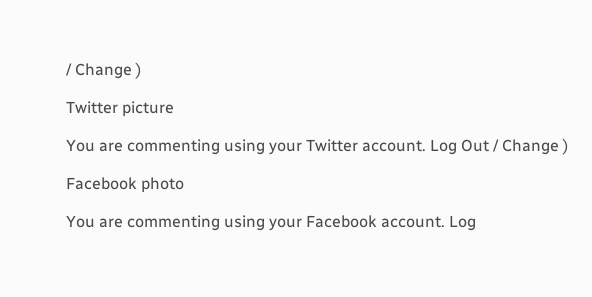/ Change )

Twitter picture

You are commenting using your Twitter account. Log Out / Change )

Facebook photo

You are commenting using your Facebook account. Log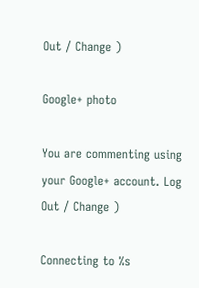Out / Change )

Google+ photo

You are commenting using your Google+ account. Log Out / Change )

Connecting to %s